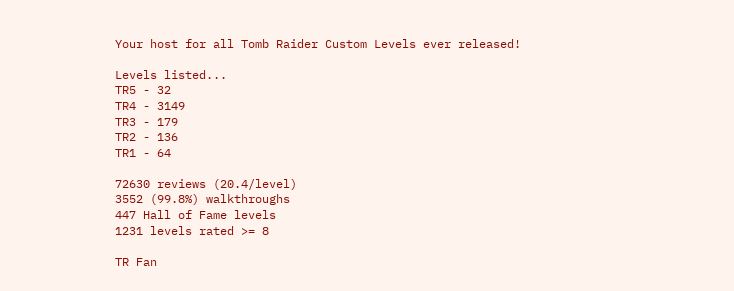Your host for all Tomb Raider Custom Levels ever released!

Levels listed...
TR5 - 32
TR4 - 3149
TR3 - 179
TR2 - 136
TR1 - 64

72630 reviews (20.4/level)
3552 (99.8%) walkthroughs
447 Hall of Fame levels
1231 levels rated >= 8

TR Fan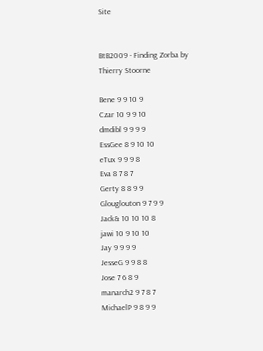Site


BtB2009 - Finding Zorba by Thierry Stoorne

Bene 9 9 10 9
Czar 10 9 9 10
dmdibl 9 9 9 9
EssGee 8 9 10 10
eTux 9 9 9 8
Eva 8 7 8 7
Gerty 8 8 9 9
Glouglouton 9 7 9 9
Jack& 10 10 10 8
jawi 10 9 10 10
Jay 9 9 9 9
JesseG 9 9 8 8
Jose 7 6 8 9
manarch2 9 7 8 7
MichaelP 9 8 9 9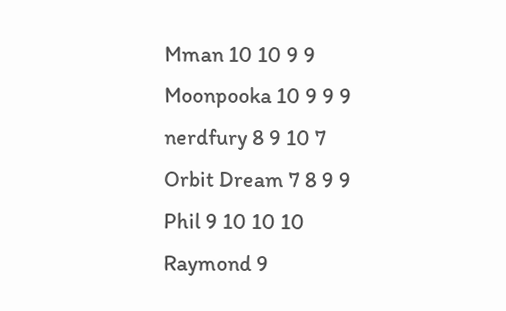Mman 10 10 9 9
Moonpooka 10 9 9 9
nerdfury 8 9 10 7
Orbit Dream 7 8 9 9
Phil 9 10 10 10
Raymond 9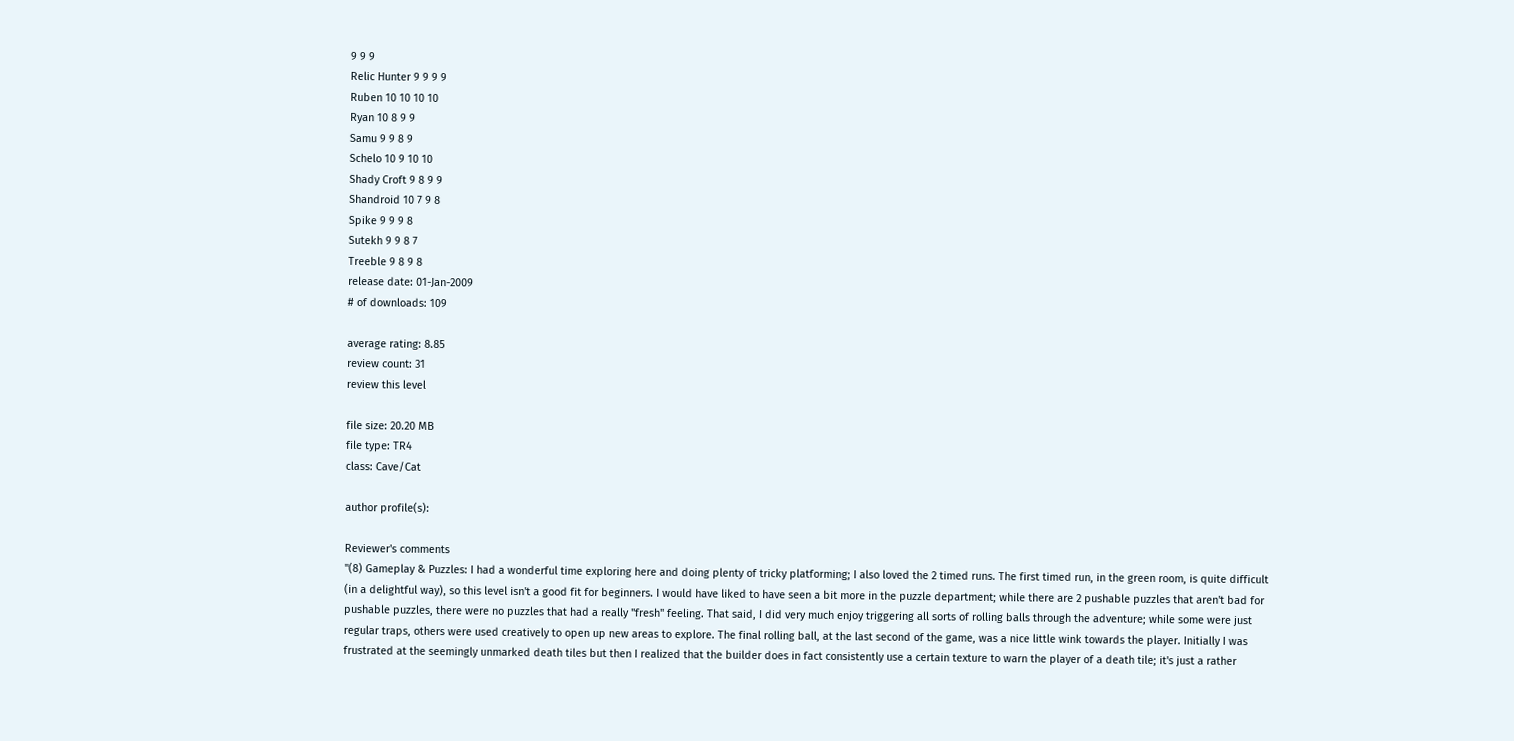9 9 9
Relic Hunter 9 9 9 9
Ruben 10 10 10 10
Ryan 10 8 9 9
Samu 9 9 8 9
Schelo 10 9 10 10
Shady Croft 9 8 9 9
Shandroid 10 7 9 8
Spike 9 9 9 8
Sutekh 9 9 8 7
Treeble 9 8 9 8
release date: 01-Jan-2009
# of downloads: 109

average rating: 8.85
review count: 31
review this level

file size: 20.20 MB
file type: TR4
class: Cave/Cat

author profile(s):

Reviewer's comments
"(8) Gameplay & Puzzles: I had a wonderful time exploring here and doing plenty of tricky platforming; I also loved the 2 timed runs. The first timed run, in the green room, is quite difficult (in a delightful way), so this level isn't a good fit for beginners. I would have liked to have seen a bit more in the puzzle department; while there are 2 pushable puzzles that aren't bad for pushable puzzles, there were no puzzles that had a really "fresh" feeling. That said, I did very much enjoy triggering all sorts of rolling balls through the adventure; while some were just regular traps, others were used creatively to open up new areas to explore. The final rolling ball, at the last second of the game, was a nice little wink towards the player. Initially I was frustrated at the seemingly unmarked death tiles but then I realized that the builder does in fact consistently use a certain texture to warn the player of a death tile; it's just a rather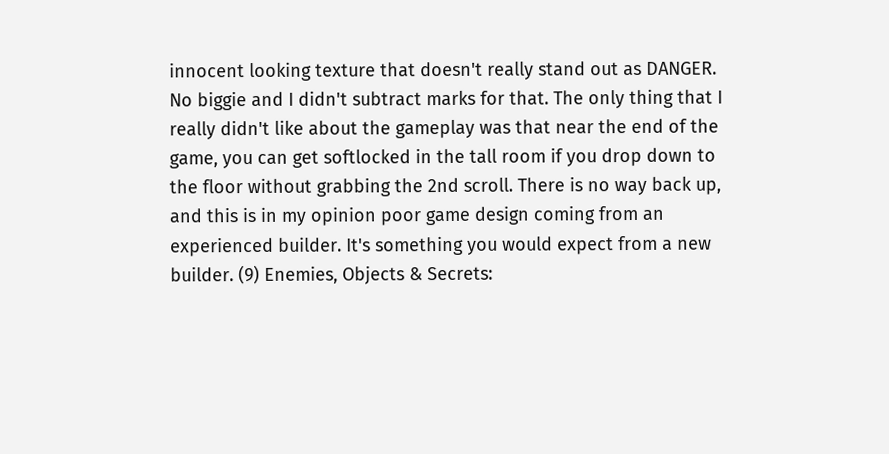innocent looking texture that doesn't really stand out as DANGER. No biggie and I didn't subtract marks for that. The only thing that I really didn't like about the gameplay was that near the end of the game, you can get softlocked in the tall room if you drop down to the floor without grabbing the 2nd scroll. There is no way back up, and this is in my opinion poor game design coming from an experienced builder. It's something you would expect from a new builder. (9) Enemies, Objects & Secrets: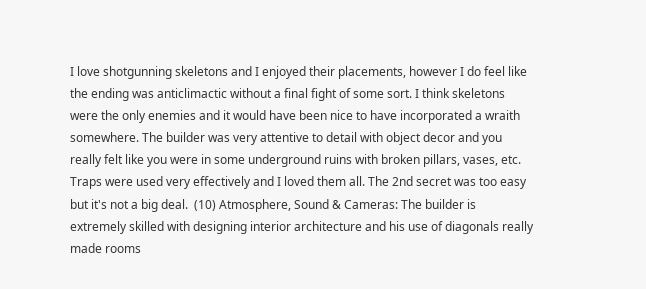I love shotgunning skeletons and I enjoyed their placements, however I do feel like the ending was anticlimactic without a final fight of some sort. I think skeletons were the only enemies and it would have been nice to have incorporated a wraith somewhere. The builder was very attentive to detail with object decor and you really felt like you were in some underground ruins with broken pillars, vases, etc. Traps were used very effectively and I loved them all. The 2nd secret was too easy but it's not a big deal.  (10) Atmosphere, Sound & Cameras: The builder is extremely skilled with designing interior architecture and his use of diagonals really made rooms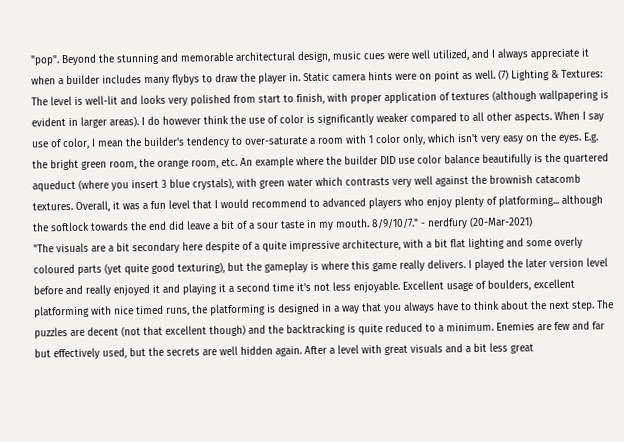"pop". Beyond the stunning and memorable architectural design, music cues were well utilized, and I always appreciate it when a builder includes many flybys to draw the player in. Static camera hints were on point as well. (7) Lighting & Textures: The level is well-lit and looks very polished from start to finish, with proper application of textures (although wallpapering is evident in larger areas). I do however think the use of color is significantly weaker compared to all other aspects. When I say use of color, I mean the builder's tendency to over-saturate a room with 1 color only, which isn't very easy on the eyes. E.g. the bright green room, the orange room, etc. An example where the builder DID use color balance beautifully is the quartered aqueduct (where you insert 3 blue crystals), with green water which contrasts very well against the brownish catacomb textures. Overall, it was a fun level that I would recommend to advanced players who enjoy plenty of platforming... although the softlock towards the end did leave a bit of a sour taste in my mouth. 8/9/10/7." - nerdfury (20-Mar-2021)
"The visuals are a bit secondary here despite of a quite impressive architecture, with a bit flat lighting and some overly coloured parts (yet quite good texturing), but the gameplay is where this game really delivers. I played the later version level before and really enjoyed it and playing it a second time it's not less enjoyable. Excellent usage of boulders, excellent platforming with nice timed runs, the platforming is designed in a way that you always have to think about the next step. The puzzles are decent (not that excellent though) and the backtracking is quite reduced to a minimum. Enemies are few and far but effectively used, but the secrets are well hidden again. After a level with great visuals and a bit less great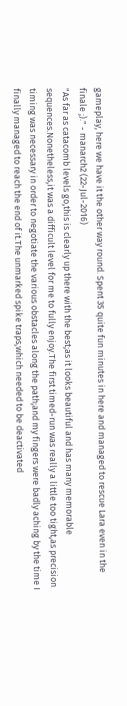gameplay, here we have it the other way round. Spent 35 quite fun minutes in here and managed to rescue Lara even in the finale ;)." - manarch2 (22-Jul-2016)
"As far as catacomb levels go,this is clearly up there with the best;as it looks beautiful and has many memorable sequences.Nonetheless,it was a difficult level for me to fully enjoy.The first timed-run was really a little too tight,as precision timing was necessary in order to negotiate the various obstacles along the path;and my fingers were badly aching by the time I finally managed to reach the end of it.The unmarked spike traps,which needed to be deactivated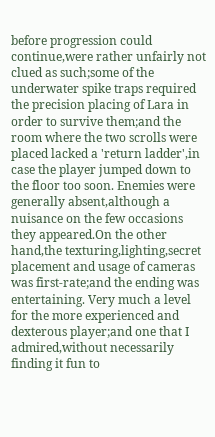before progression could continue,were rather unfairly not clued as such;some of the underwater spike traps required the precision placing of Lara in order to survive them;and the room where the two scrolls were placed lacked a 'return ladder',in case the player jumped down to the floor too soon. Enemies were generally absent,although a nuisance on the few occasions they appeared.On the other hand,the texturing,lighting,secret placement and usage of cameras was first-rate;and the ending was entertaining. Very much a level for the more experienced and dexterous player;and one that I admired,without necessarily finding it fun to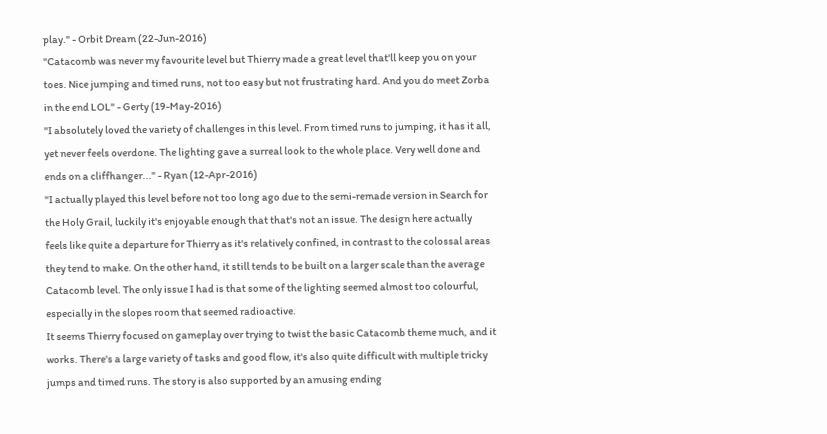play." - Orbit Dream (22-Jun-2016)
"Catacomb was never my favourite level but Thierry made a great level that'll keep you on your toes. Nice jumping and timed runs, not too easy but not frustrating hard. And you do meet Zorba in the end LOL" - Gerty (19-May-2016)
"I absolutely loved the variety of challenges in this level. From timed runs to jumping, it has it all, yet never feels overdone. The lighting gave a surreal look to the whole place. Very well done and ends on a cliffhanger..." - Ryan (12-Apr-2016)
"I actually played this level before not too long ago due to the semi-remade version in Search for the Holy Grail, luckily it's enjoyable enough that that's not an issue. The design here actually feels like quite a departure for Thierry as it's relatively confined, in contrast to the colossal areas they tend to make. On the other hand, it still tends to be built on a larger scale than the average Catacomb level. The only issue I had is that some of the lighting seemed almost too colourful, especially in the slopes room that seemed radioactive.
It seems Thierry focused on gameplay over trying to twist the basic Catacomb theme much, and it works. There's a large variety of tasks and good flow, it's also quite difficult with multiple tricky jumps and timed runs. The story is also supported by an amusing ending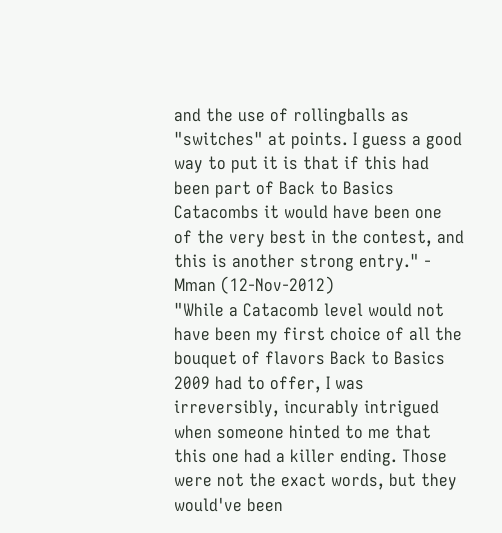and the use of rollingballs as "switches" at points. I guess a good way to put it is that if this had been part of Back to Basics Catacombs it would have been one of the very best in the contest, and this is another strong entry." - Mman (12-Nov-2012)
"While a Catacomb level would not have been my first choice of all the bouquet of flavors Back to Basics 2009 had to offer, I was irreversibly, incurably intrigued when someone hinted to me that this one had a killer ending. Those were not the exact words, but they would've been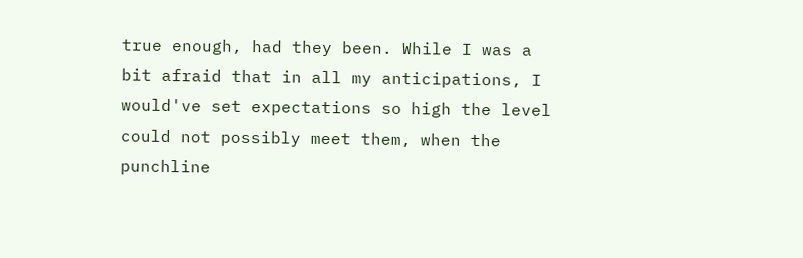true enough, had they been. While I was a bit afraid that in all my anticipations, I would've set expectations so high the level could not possibly meet them, when the punchline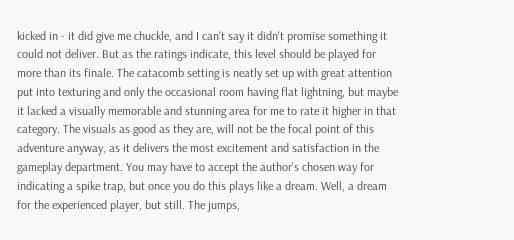kicked in - it did give me chuckle, and I can't say it didn't promise something it could not deliver. But as the ratings indicate, this level should be played for more than its finale. The catacomb setting is neatly set up with great attention put into texturing and only the occasional room having flat lightning, but maybe it lacked a visually memorable and stunning area for me to rate it higher in that category. The visuals as good as they are, will not be the focal point of this adventure anyway, as it delivers the most excitement and satisfaction in the gameplay department. You may have to accept the author's chosen way for indicating a spike trap, but once you do this plays like a dream. Well, a dream for the experienced player, but still. The jumps,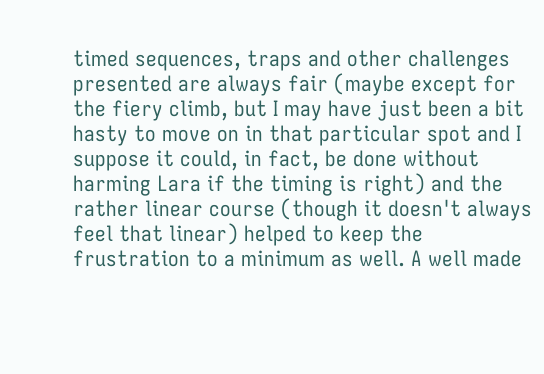timed sequences, traps and other challenges presented are always fair (maybe except for the fiery climb, but I may have just been a bit hasty to move on in that particular spot and I suppose it could, in fact, be done without harming Lara if the timing is right) and the rather linear course (though it doesn't always feel that linear) helped to keep the frustration to a minimum as well. A well made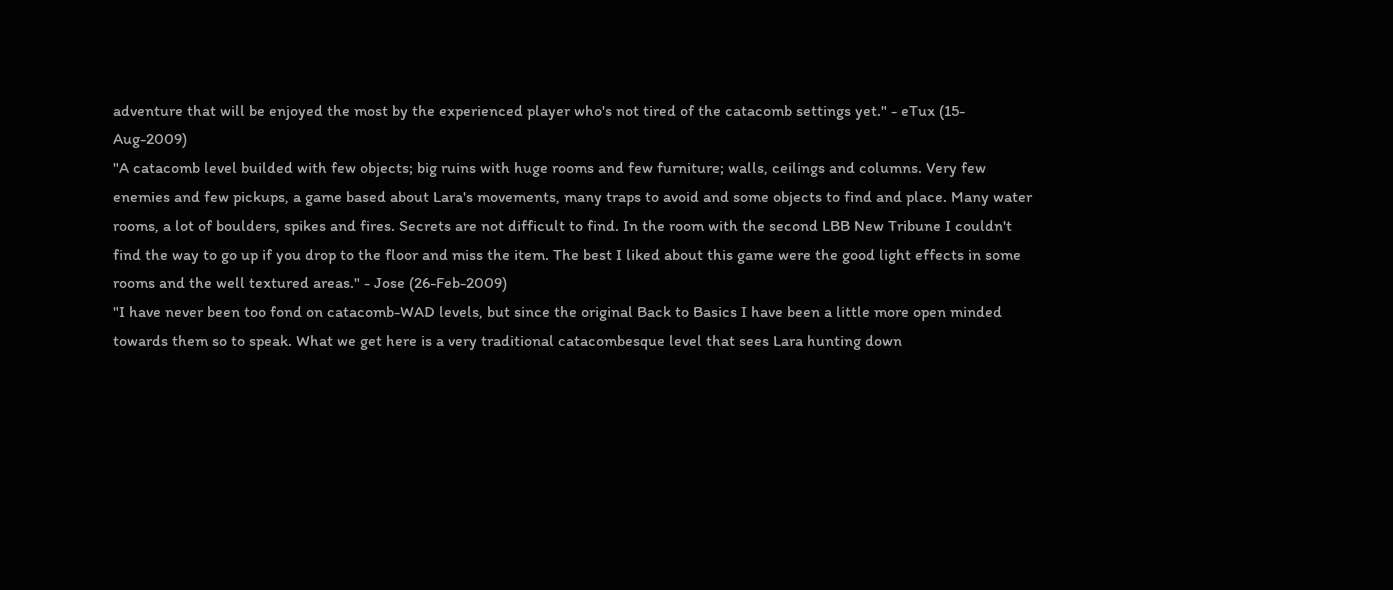adventure that will be enjoyed the most by the experienced player who's not tired of the catacomb settings yet." - eTux (15-Aug-2009)
"A catacomb level builded with few objects; big ruins with huge rooms and few furniture; walls, ceilings and columns. Very few enemies and few pickups, a game based about Lara's movements, many traps to avoid and some objects to find and place. Many water rooms, a lot of boulders, spikes and fires. Secrets are not difficult to find. In the room with the second LBB New Tribune I couldn't find the way to go up if you drop to the floor and miss the item. The best I liked about this game were the good light effects in some rooms and the well textured areas." - Jose (26-Feb-2009)
"I have never been too fond on catacomb-WAD levels, but since the original Back to Basics I have been a little more open minded towards them so to speak. What we get here is a very traditional catacombesque level that sees Lara hunting down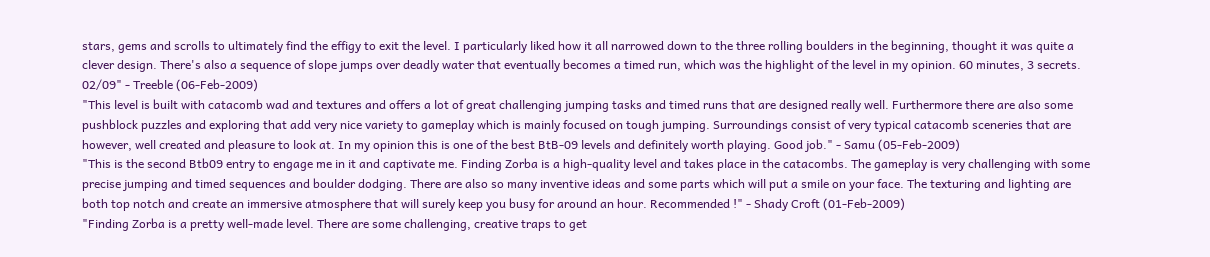stars, gems and scrolls to ultimately find the effigy to exit the level. I particularly liked how it all narrowed down to the three rolling boulders in the beginning, thought it was quite a clever design. There's also a sequence of slope jumps over deadly water that eventually becomes a timed run, which was the highlight of the level in my opinion. 60 minutes, 3 secrets. 02/09" - Treeble (06-Feb-2009)
"This level is built with catacomb wad and textures and offers a lot of great challenging jumping tasks and timed runs that are designed really well. Furthermore there are also some pushblock puzzles and exploring that add very nice variety to gameplay which is mainly focused on tough jumping. Surroundings consist of very typical catacomb sceneries that are however, well created and pleasure to look at. In my opinion this is one of the best BtB-09 levels and definitely worth playing. Good job." - Samu (05-Feb-2009)
"This is the second Btb09 entry to engage me in it and captivate me. Finding Zorba is a high-quality level and takes place in the catacombs. The gameplay is very challenging with some precise jumping and timed sequences and boulder dodging. There are also so many inventive ideas and some parts which will put a smile on your face. The texturing and lighting are both top notch and create an immersive atmosphere that will surely keep you busy for around an hour. Recommended !" - Shady Croft (01-Feb-2009)
"Finding Zorba is a pretty well-made level. There are some challenging, creative traps to get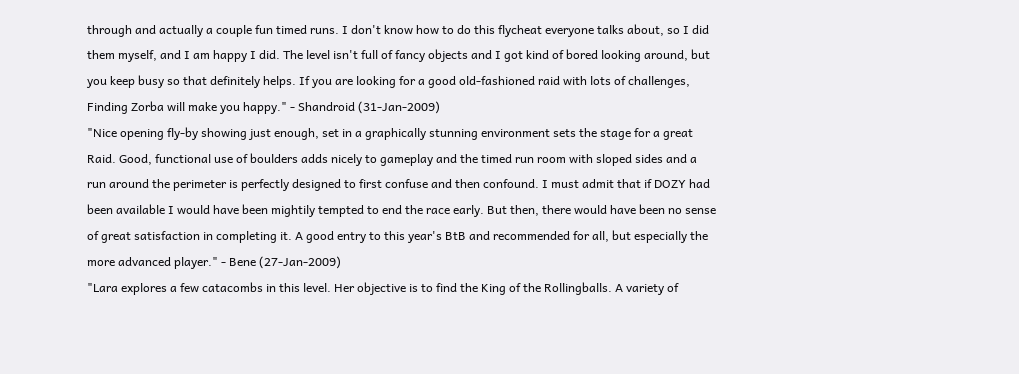through and actually a couple fun timed runs. I don't know how to do this flycheat everyone talks about, so I did them myself, and I am happy I did. The level isn't full of fancy objects and I got kind of bored looking around, but you keep busy so that definitely helps. If you are looking for a good old-fashioned raid with lots of challenges, Finding Zorba will make you happy." - Shandroid (31-Jan-2009)
"Nice opening fly-by showing just enough, set in a graphically stunning environment sets the stage for a great Raid. Good, functional use of boulders adds nicely to gameplay and the timed run room with sloped sides and a run around the perimeter is perfectly designed to first confuse and then confound. I must admit that if DOZY had been available I would have been mightily tempted to end the race early. But then, there would have been no sense of great satisfaction in completing it. A good entry to this year's BtB and recommended for all, but especially the more advanced player." - Bene (27-Jan-2009)
"Lara explores a few catacombs in this level. Her objective is to find the King of the Rollingballs. A variety of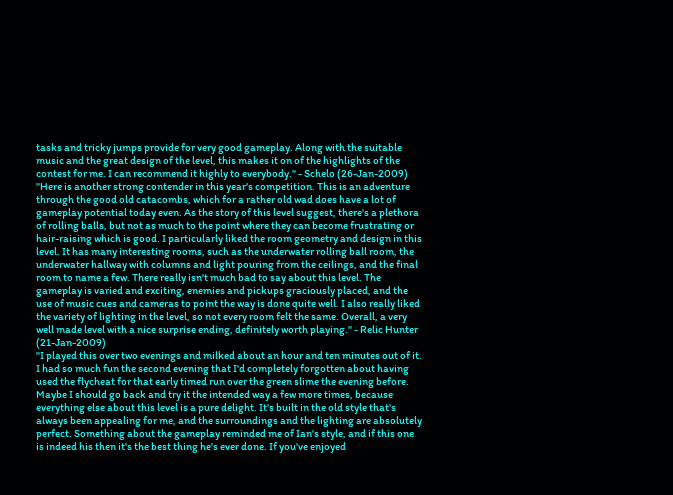tasks and tricky jumps provide for very good gameplay. Along with the suitable music and the great design of the level, this makes it on of the highlights of the contest for me. I can recommend it highly to everybody." - Schelo (26-Jan-2009)
"Here is another strong contender in this year's competition. This is an adventure through the good old catacombs, which for a rather old wad does have a lot of gameplay potential today even. As the story of this level suggest, there's a plethora of rolling balls, but not as much to the point where they can become frustrating or hair-raising which is good. I particularly liked the room geometry and design in this level. It has many interesting rooms, such as the underwater rolling ball room, the underwater hallway with columns and light pouring from the ceilings, and the final room to name a few. There really isn't much bad to say about this level. The gameplay is varied and exciting, enemies and pickups graciously placed, and the use of music cues and cameras to point the way is done quite well. I also really liked the variety of lighting in the level, so not every room felt the same. Overall, a very well made level with a nice surprise ending, definitely worth playing." - Relic Hunter (21-Jan-2009)
"I played this over two evenings and milked about an hour and ten minutes out of it. I had so much fun the second evening that I'd completely forgotten about having used the flycheat for that early timed run over the green slime the evening before. Maybe I should go back and try it the intended way a few more times, because everything else about this level is a pure delight. It's built in the old style that's always been appealing for me, and the surroundings and the lighting are absolutely perfect. Something about the gameplay reminded me of Ian's style, and if this one is indeed his then it's the best thing he's ever done. If you've enjoyed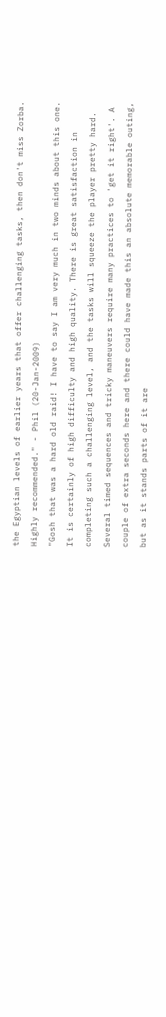the Egyptian levels of earlier years that offer challenging tasks, then don't miss Zorba. Highly recommended." - Phil (20-Jan-2009)
"Gosh that was a hard old raid! I have to say I am very much in two minds about this one. It is certainly of high difficulty and high quality. There is great satisfaction in completing such a challenging level, and the tasks will squeeze the player pretty hard. Several timed sequences and tricky maneuvers require many practices to 'get it right'. A couple of extra seconds here and there could have made this an absolute memorable outing, but as it stands parts of it are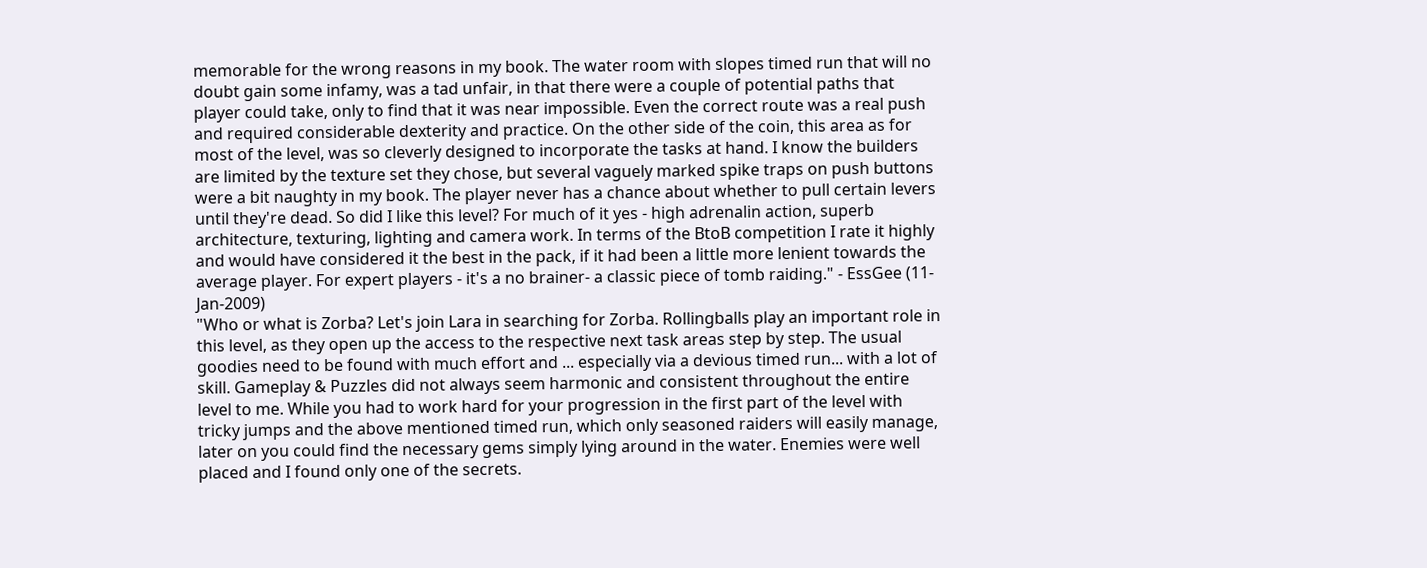memorable for the wrong reasons in my book. The water room with slopes timed run that will no doubt gain some infamy, was a tad unfair, in that there were a couple of potential paths that player could take, only to find that it was near impossible. Even the correct route was a real push and required considerable dexterity and practice. On the other side of the coin, this area as for most of the level, was so cleverly designed to incorporate the tasks at hand. I know the builders are limited by the texture set they chose, but several vaguely marked spike traps on push buttons were a bit naughty in my book. The player never has a chance about whether to pull certain levers until they're dead. So did I like this level? For much of it yes - high adrenalin action, superb architecture, texturing, lighting and camera work. In terms of the BtoB competition I rate it highly and would have considered it the best in the pack, if it had been a little more lenient towards the average player. For expert players - it's a no brainer- a classic piece of tomb raiding." - EssGee (11-Jan-2009)
"Who or what is Zorba? Let's join Lara in searching for Zorba. Rollingballs play an important role in this level, as they open up the access to the respective next task areas step by step. The usual goodies need to be found with much effort and ... especially via a devious timed run... with a lot of skill. Gameplay & Puzzles did not always seem harmonic and consistent throughout the entire level to me. While you had to work hard for your progression in the first part of the level with tricky jumps and the above mentioned timed run, which only seasoned raiders will easily manage, later on you could find the necessary gems simply lying around in the water. Enemies were well placed and I found only one of the secrets.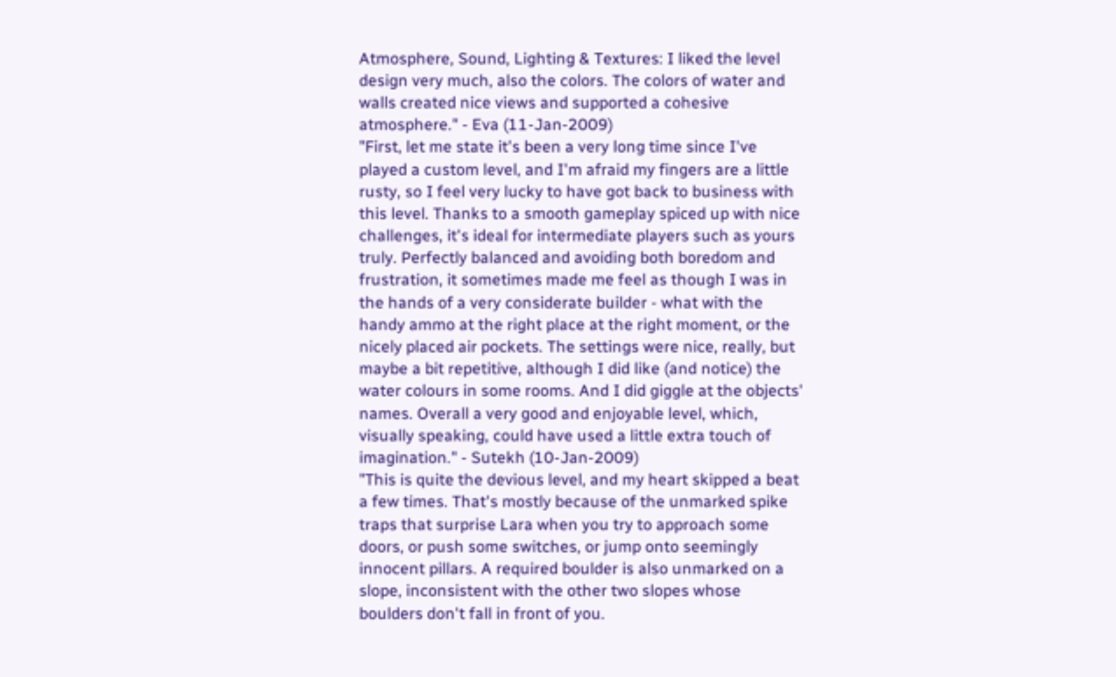Atmosphere, Sound, Lighting & Textures: I liked the level design very much, also the colors. The colors of water and walls created nice views and supported a cohesive atmosphere." - Eva (11-Jan-2009)
"First, let me state it's been a very long time since I've played a custom level, and I'm afraid my fingers are a little rusty, so I feel very lucky to have got back to business with this level. Thanks to a smooth gameplay spiced up with nice challenges, it's ideal for intermediate players such as yours truly. Perfectly balanced and avoiding both boredom and frustration, it sometimes made me feel as though I was in the hands of a very considerate builder - what with the handy ammo at the right place at the right moment, or the nicely placed air pockets. The settings were nice, really, but maybe a bit repetitive, although I did like (and notice) the water colours in some rooms. And I did giggle at the objects' names. Overall a very good and enjoyable level, which, visually speaking, could have used a little extra touch of imagination." - Sutekh (10-Jan-2009)
"This is quite the devious level, and my heart skipped a beat a few times. That's mostly because of the unmarked spike traps that surprise Lara when you try to approach some doors, or push some switches, or jump onto seemingly innocent pillars. A required boulder is also unmarked on a slope, inconsistent with the other two slopes whose boulders don't fall in front of you.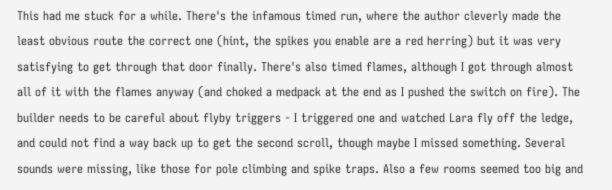This had me stuck for a while. There's the infamous timed run, where the author cleverly made the least obvious route the correct one (hint, the spikes you enable are a red herring) but it was very satisfying to get through that door finally. There's also timed flames, although I got through almost all of it with the flames anyway (and choked a medpack at the end as I pushed the switch on fire). The builder needs to be careful about flyby triggers - I triggered one and watched Lara fly off the ledge, and could not find a way back up to get the second scroll, though maybe I missed something. Several sounds were missing, like those for pole climbing and spike traps. Also a few rooms seemed too big and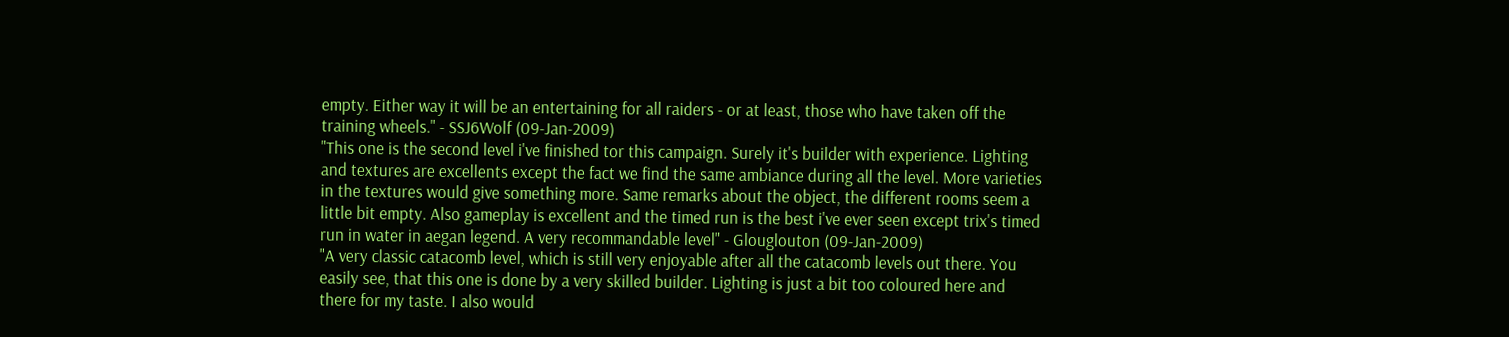empty. Either way it will be an entertaining for all raiders - or at least, those who have taken off the training wheels." - SSJ6Wolf (09-Jan-2009)
"This one is the second level i've finished tor this campaign. Surely it's builder with experience. Lighting and textures are excellents except the fact we find the same ambiance during all the level. More varieties in the textures would give something more. Same remarks about the object, the different rooms seem a little bit empty. Also gameplay is excellent and the timed run is the best i've ever seen except trix's timed run in water in aegan legend. A very recommandable level" - Glouglouton (09-Jan-2009)
"A very classic catacomb level, which is still very enjoyable after all the catacomb levels out there. You easily see, that this one is done by a very skilled builder. Lighting is just a bit too coloured here and there for my taste. I also would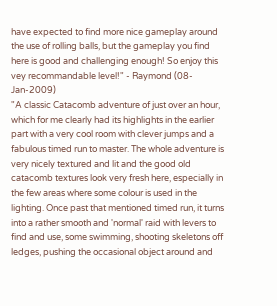have expected to find more nice gameplay around the use of rolling balls, but the gameplay you find here is good and challenging enough! So enjoy this vey recommandable level!" - Raymond (08-Jan-2009)
"A classic Catacomb adventure of just over an hour, which for me clearly had its highlights in the earlier part with a very cool room with clever jumps and a fabulous timed run to master. The whole adventure is very nicely textured and lit and the good old catacomb textures look very fresh here, especially in the few areas where some colour is used in the lighting. Once past that mentioned timed run, it turns into a rather smooth and 'normal' raid with levers to find and use, some swimming, shooting skeletons off ledges, pushing the occasional object around and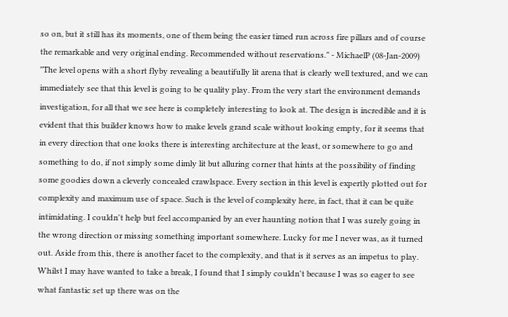so on, but it still has its moments, one of them being the easier timed run across fire pillars and of course the remarkable and very original ending. Recommended without reservations." - MichaelP (08-Jan-2009)
"The level opens with a short flyby revealing a beautifully lit arena that is clearly well textured, and we can immediately see that this level is going to be quality play. From the very start the environment demands investigation, for all that we see here is completely interesting to look at. The design is incredible and it is evident that this builder knows how to make levels grand scale without looking empty, for it seems that in every direction that one looks there is interesting architecture at the least, or somewhere to go and something to do, if not simply some dimly lit but alluring corner that hints at the possibility of finding some goodies down a cleverly concealed crawlspace. Every section in this level is expertly plotted out for complexity and maximum use of space. Such is the level of complexity here, in fact, that it can be quite intimidating. I couldn't help but feel accompanied by an ever haunting notion that I was surely going in the wrong direction or missing something important somewhere. Lucky for me I never was, as it turned out. Aside from this, there is another facet to the complexity, and that is it serves as an impetus to play. Whilst I may have wanted to take a break, I found that I simply couldn't because I was so eager to see what fantastic set up there was on the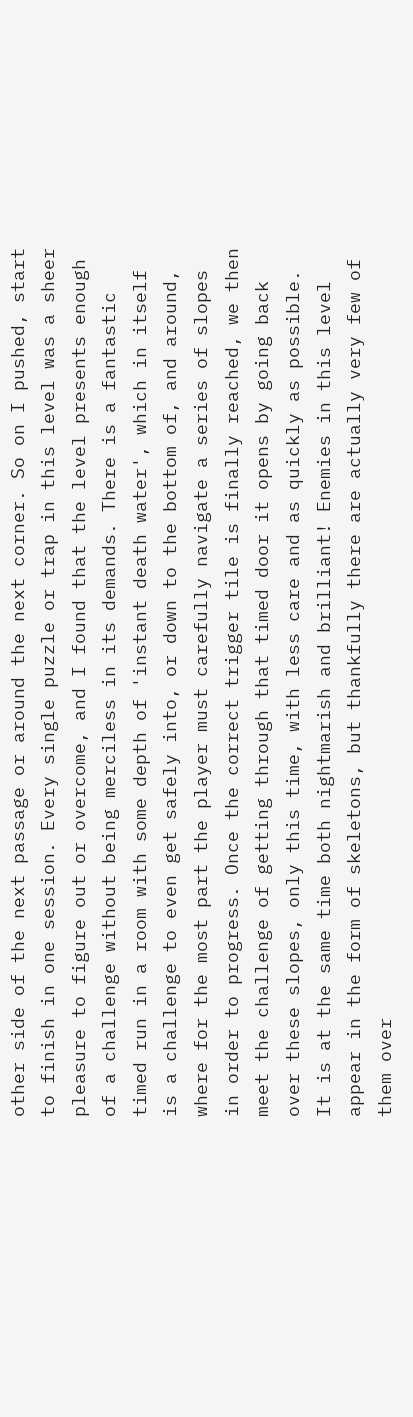other side of the next passage or around the next corner. So on I pushed, start to finish in one session. Every single puzzle or trap in this level was a sheer pleasure to figure out or overcome, and I found that the level presents enough of a challenge without being merciless in its demands. There is a fantastic timed run in a room with some depth of 'instant death water', which in itself is a challenge to even get safely into, or down to the bottom of, and around, where for the most part the player must carefully navigate a series of slopes in order to progress. Once the correct trigger tile is finally reached, we then meet the challenge of getting through that timed door it opens by going back over these slopes, only this time, with less care and as quickly as possible. It is at the same time both nightmarish and brilliant! Enemies in this level appear in the form of skeletons, but thankfully there are actually very few of them over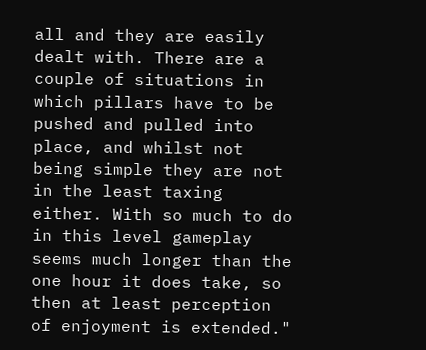all and they are easily dealt with. There are a couple of situations in which pillars have to be pushed and pulled into place, and whilst not being simple they are not in the least taxing either. With so much to do in this level gameplay seems much longer than the one hour it does take, so then at least perception of enjoyment is extended."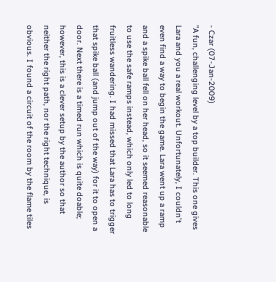- Czar (07-Jan-2009)
"A fun, challenging level by a top builder. This one gives Lara and you a real workout. Unfortunately, I couldn't even find a way to begin the game. Lara went up a ramp and a spike ball fell on her head, so it seemed reasonable to use the safe ramps instead, which only led to long fruitless wandering. I had missed that Lara has to trigger that spike ball (and jump out of the way) for it to open a door. Next there is a timed run which is quite doable; however, this is a clever setup by the author so that neither the right path, nor the right technique, is obvious. I found a circuit of the room by the flame tiles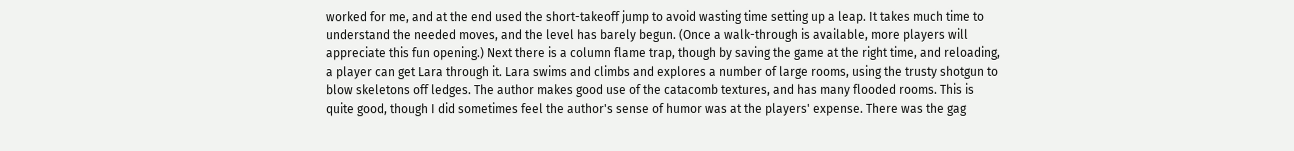worked for me, and at the end used the short-takeoff jump to avoid wasting time setting up a leap. It takes much time to understand the needed moves, and the level has barely begun. (Once a walk-through is available, more players will appreciate this fun opening.) Next there is a column flame trap, though by saving the game at the right time, and reloading, a player can get Lara through it. Lara swims and climbs and explores a number of large rooms, using the trusty shotgun to blow skeletons off ledges. The author makes good use of the catacomb textures, and has many flooded rooms. This is quite good, though I did sometimes feel the author's sense of humor was at the players' expense. There was the gag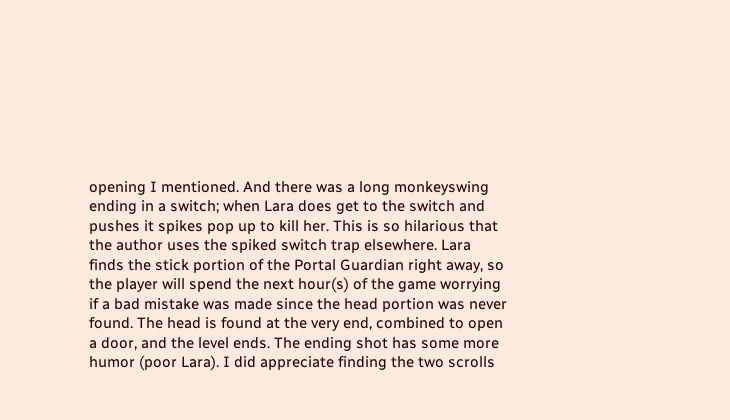opening I mentioned. And there was a long monkeyswing ending in a switch; when Lara does get to the switch and pushes it spikes pop up to kill her. This is so hilarious that the author uses the spiked switch trap elsewhere. Lara finds the stick portion of the Portal Guardian right away, so the player will spend the next hour(s) of the game worrying if a bad mistake was made since the head portion was never found. The head is found at the very end, combined to open a door, and the level ends. The ending shot has some more humor (poor Lara). I did appreciate finding the two scrolls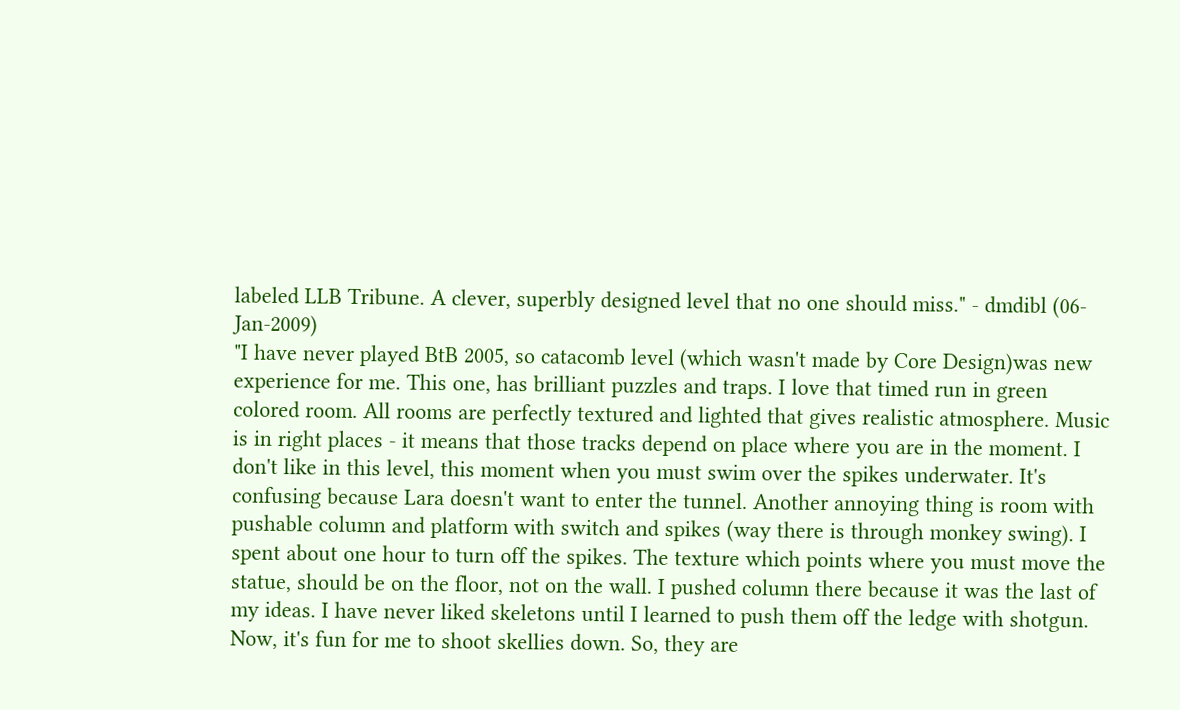labeled LLB Tribune. A clever, superbly designed level that no one should miss." - dmdibl (06-Jan-2009)
"I have never played BtB 2005, so catacomb level (which wasn't made by Core Design)was new experience for me. This one, has brilliant puzzles and traps. I love that timed run in green colored room. All rooms are perfectly textured and lighted that gives realistic atmosphere. Music is in right places - it means that those tracks depend on place where you are in the moment. I don't like in this level, this moment when you must swim over the spikes underwater. It's confusing because Lara doesn't want to enter the tunnel. Another annoying thing is room with pushable column and platform with switch and spikes (way there is through monkey swing). I spent about one hour to turn off the spikes. The texture which points where you must move the statue, should be on the floor, not on the wall. I pushed column there because it was the last of my ideas. I have never liked skeletons until I learned to push them off the ledge with shotgun. Now, it's fun for me to shoot skellies down. So, they are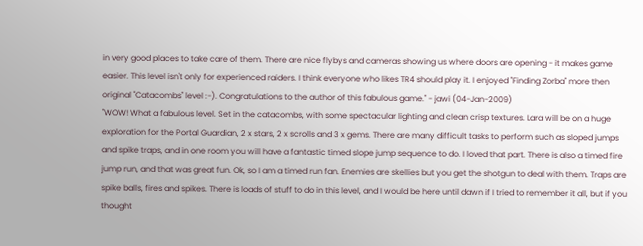in very good places to take care of them. There are nice flybys and cameras showing us where doors are opening - it makes game easier. This level isn't only for experienced raiders. I think everyone who likes TR4 should play it. I enjoyed "Finding Zorba" more then original "Catacombs" level :-). Congratulations to the author of this fabulous game." - jawi (04-Jan-2009)
"WOW! What a fabulous level. Set in the catacombs, with some spectacular lighting and clean crisp textures. Lara will be on a huge exploration for the Portal Guardian, 2 x stars, 2 x scrolls and 3 x gems. There are many difficult tasks to perform such as sloped jumps and spike traps, and in one room you will have a fantastic timed slope jump sequence to do. I loved that part. There is also a timed fire jump run, and that was great fun. Ok, so I am a timed run fan. Enemies are skellies but you get the shotgun to deal with them. Traps are spike balls, fires and spikes. There is loads of stuff to do in this level, and I would be here until dawn if I tried to remember it all, but if you thought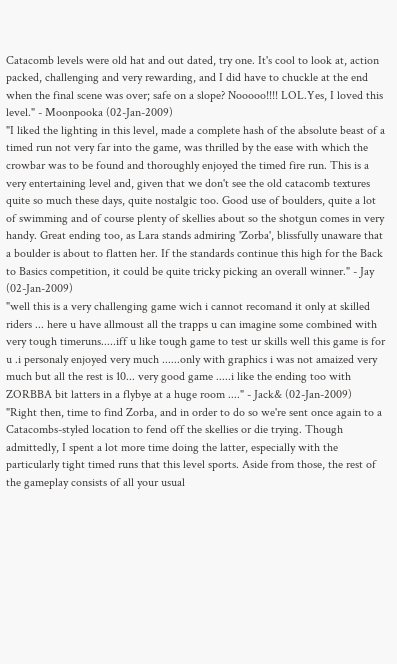Catacomb levels were old hat and out dated, try one. It's cool to look at, action packed, challenging and very rewarding, and I did have to chuckle at the end when the final scene was over; safe on a slope? Nooooo!!!! LOL.Yes, I loved this level." - Moonpooka (02-Jan-2009)
"I liked the lighting in this level, made a complete hash of the absolute beast of a timed run not very far into the game, was thrilled by the ease with which the crowbar was to be found and thoroughly enjoyed the timed fire run. This is a very entertaining level and, given that we don't see the old catacomb textures quite so much these days, quite nostalgic too. Good use of boulders, quite a lot of swimming and of course plenty of skellies about so the shotgun comes in very handy. Great ending too, as Lara stands admiring 'Zorba', blissfully unaware that a boulder is about to flatten her. If the standards continue this high for the Back to Basics competition, it could be quite tricky picking an overall winner." - Jay (02-Jan-2009)
"well this is a very challenging game wich i cannot recomand it only at skilled riders ... here u have allmoust all the trapps u can imagine some combined with very tough timeruns.....iff u like tough game to test ur skills well this game is for u .i personaly enjoyed very much ......only with graphics i was not amaized very much but all the rest is 10... very good game .....i like the ending too with ZORBBA bit latters in a flybye at a huge room ...." - Jack& (02-Jan-2009)
"Right then, time to find Zorba, and in order to do so we're sent once again to a Catacombs-styled location to fend off the skellies or die trying. Though admittedly, I spent a lot more time doing the latter, especially with the particularly tight timed runs that this level sports. Aside from those, the rest of the gameplay consists of all your usual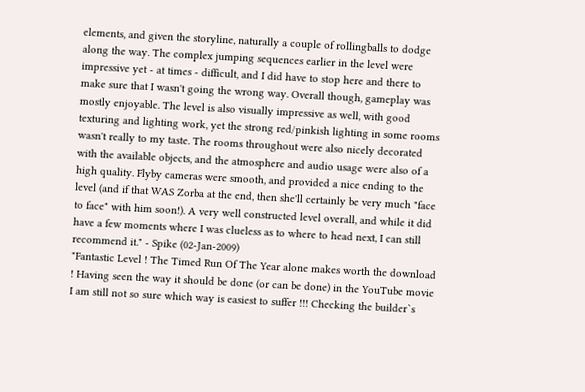elements, and given the storyline, naturally a couple of rollingballs to dodge along the way. The complex jumping sequences earlier in the level were impressive yet - at times - difficult, and I did have to stop here and there to make sure that I wasn't going the wrong way. Overall though, gameplay was mostly enjoyable. The level is also visually impressive as well, with good texturing and lighting work, yet the strong red/pinkish lighting in some rooms wasn't really to my taste. The rooms throughout were also nicely decorated with the available objects, and the atmosphere and audio usage were also of a high quality. Flyby cameras were smooth, and provided a nice ending to the level (and if that WAS Zorba at the end, then she'll certainly be very much "face to face" with him soon!). A very well constructed level overall, and while it did have a few moments where I was clueless as to where to head next, I can still recommend it." - Spike (02-Jan-2009)
"Fantastic Level ! The Timed Run Of The Year alone makes worth the download ! Having seen the way it should be done (or can be done) in the YouTube movie I am still not so sure which way is easiest to suffer !!! Checking the builder`s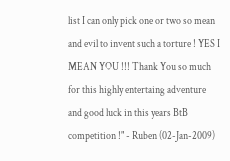list I can only pick one or two so mean and evil to invent such a torture ! YES I MEAN YOU !!! Thank You so much for this highly entertaing adventure and good luck in this years BtB competition !" - Ruben (02-Jan-2009)